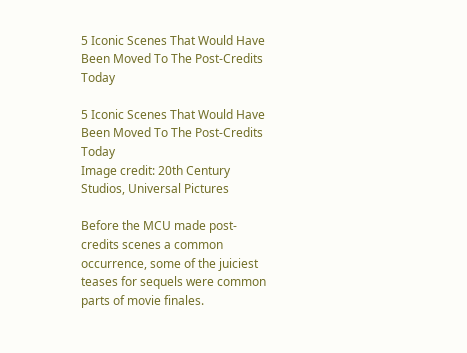5 Iconic Scenes That Would Have Been Moved To The Post-Credits Today

5 Iconic Scenes That Would Have Been Moved To The Post-Credits Today
Image credit: 20th Century Studios, Universal Pictures

Before the MCU made post-credits scenes a common occurrence, some of the juiciest teases for sequels were common parts of movie finales.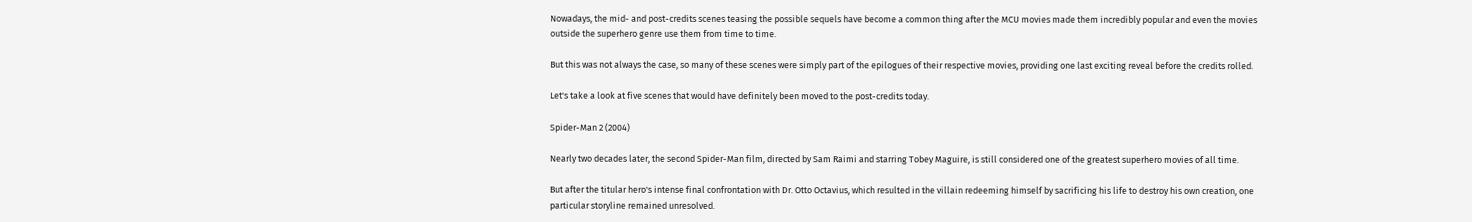Nowadays, the mid- and post-credits scenes teasing the possible sequels have become a common thing after the MCU movies made them incredibly popular and even the movies outside the superhero genre use them from time to time.

But this was not always the case, so many of these scenes were simply part of the epilogues of their respective movies, providing one last exciting reveal before the credits rolled.

Let's take a look at five scenes that would have definitely been moved to the post-credits today.

Spider-Man 2 (2004)

Nearly two decades later, the second Spider-Man film, directed by Sam Raimi and starring Tobey Maguire, is still considered one of the greatest superhero movies of all time.

But after the titular hero's intense final confrontation with Dr. Otto Octavius, which resulted in the villain redeeming himself by sacrificing his life to destroy his own creation, one particular storyline remained unresolved.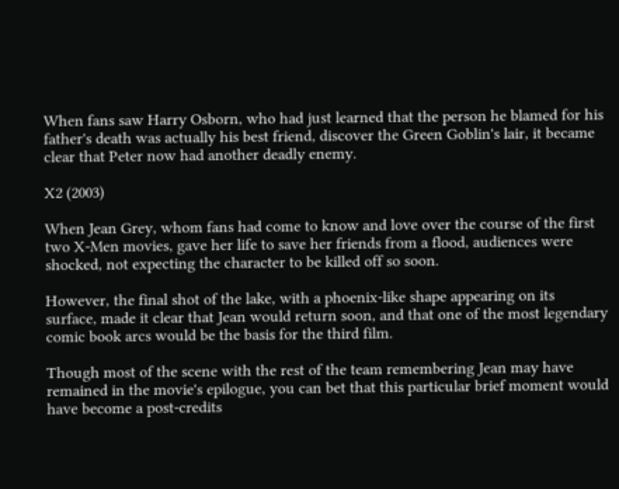When fans saw Harry Osborn, who had just learned that the person he blamed for his father's death was actually his best friend, discover the Green Goblin's lair, it became clear that Peter now had another deadly enemy.

X2 (2003)

When Jean Grey, whom fans had come to know and love over the course of the first two X-Men movies, gave her life to save her friends from a flood, audiences were shocked, not expecting the character to be killed off so soon.

However, the final shot of the lake, with a phoenix-like shape appearing on its surface, made it clear that Jean would return soon, and that one of the most legendary comic book arcs would be the basis for the third film.

Though most of the scene with the rest of the team remembering Jean may have remained in the movie's epilogue, you can bet that this particular brief moment would have become a post-credits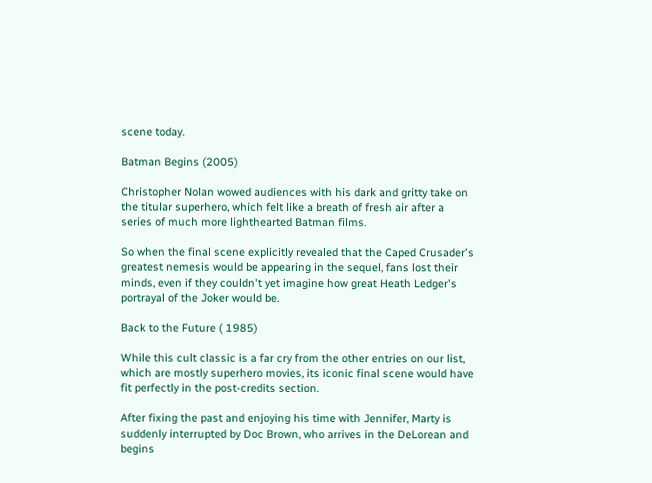scene today.

Batman Begins (2005)

Christopher Nolan wowed audiences with his dark and gritty take on the titular superhero, which felt like a breath of fresh air after a series of much more lighthearted Batman films.

So when the final scene explicitly revealed that the Caped Crusader's greatest nemesis would be appearing in the sequel, fans lost their minds, even if they couldn't yet imagine how great Heath Ledger's portrayal of the Joker would be.

Back to the Future ( 1985)

While this cult classic is a far cry from the other entries on our list, which are mostly superhero movies, its iconic final scene would have fit perfectly in the post-credits section.

After fixing the past and enjoying his time with Jennifer, Marty is suddenly interrupted by Doc Brown, who arrives in the DeLorean and begins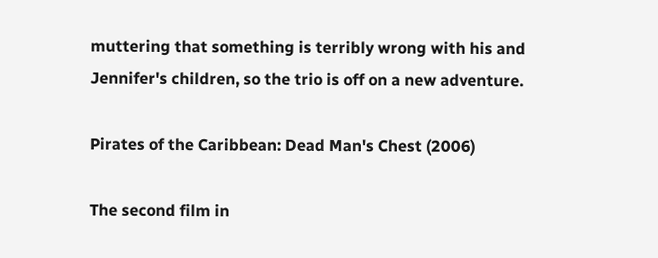muttering that something is terribly wrong with his and Jennifer's children, so the trio is off on a new adventure.

Pirates of the Caribbean: Dead Man's Chest (2006)

The second film in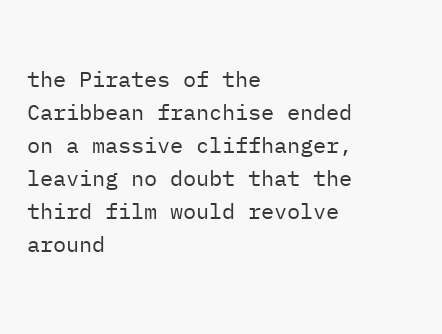the Pirates of the Caribbean franchise ended on a massive cliffhanger, leaving no doubt that the third film would revolve around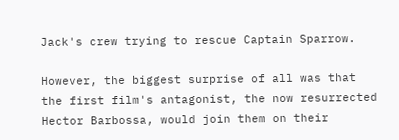Jack's crew trying to rescue Captain Sparrow.

However, the biggest surprise of all was that the first film's antagonist, the now resurrected Hector Barbossa, would join them on their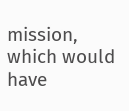mission, which would have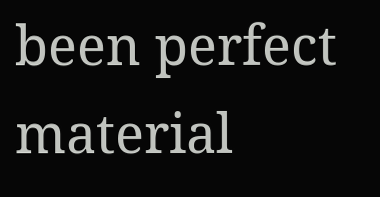been perfect material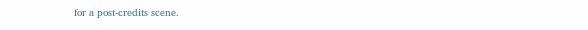for a post-credits scene.